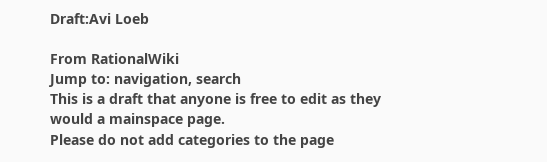Draft:Avi Loeb

From RationalWiki
Jump to: navigation, search
This is a draft that anyone is free to edit as they would a mainspace page.
Please do not add categories to the page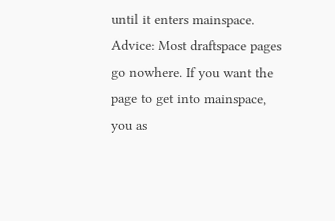until it enters mainspace.
Advice: Most draftspace pages go nowhere. If you want the page to get into mainspace, you as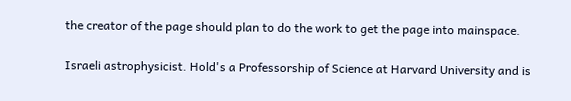the creator of the page should plan to do the work to get the page into mainspace.

Israeli astrophysicist. Hold's a Professorship of Science at Harvard University and is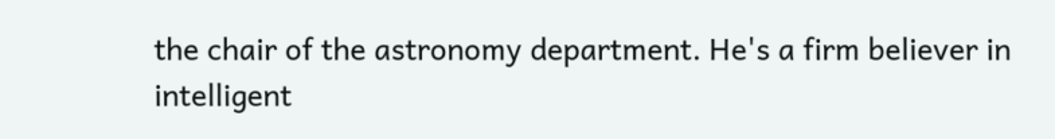the chair of the astronomy department. He's a firm believer in intelligent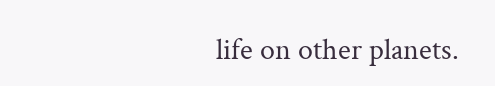life on other planets.